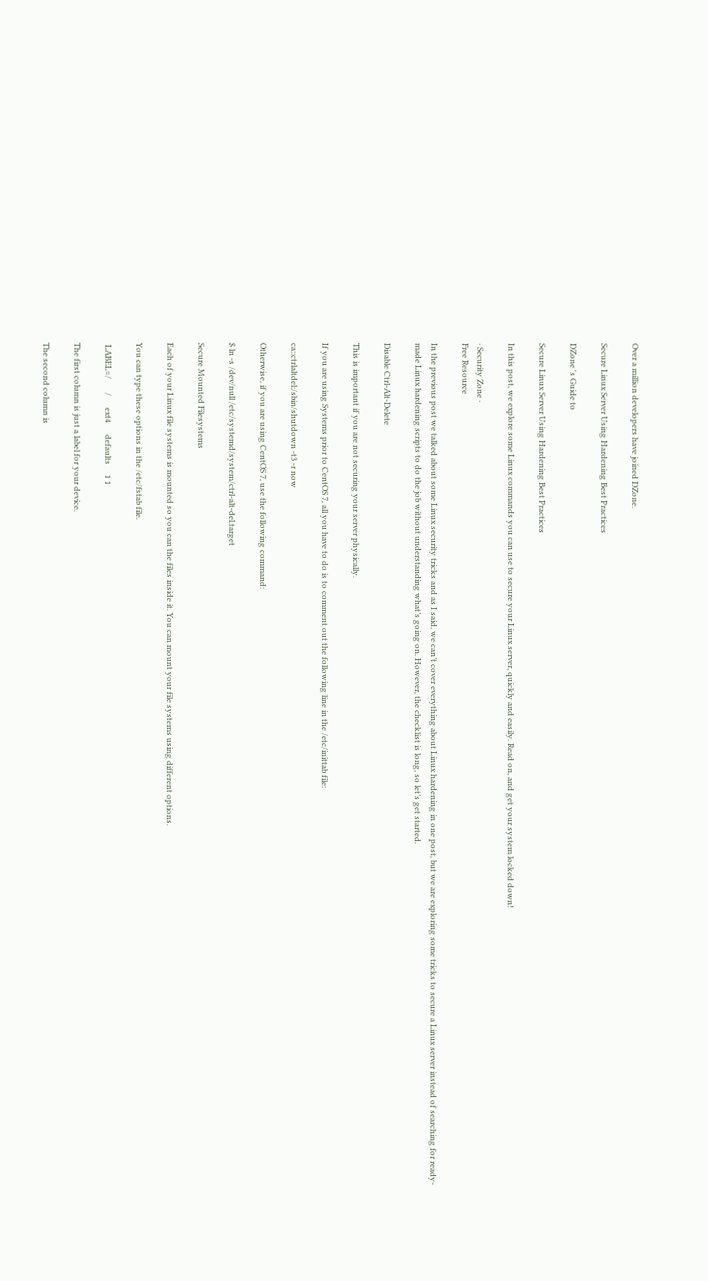Over a million developers have joined DZone.

Secure Linux Server Using Hardening Best Practices

DZone 's Guide to

Secure Linux Server Using Hardening Best Practices

In this post, we explore some Linux commands you can use to secure your Linux server, quickly and easily. Read on, and get your system locked down!

· Security Zone ·
Free Resource

In the previous post we talked about some Linux security tricks and as I said, we can’t cover everything about Linux hardening in one post, but we are exploring some tricks to secure a Linux server instead of searching for ready-made Linux hardening scripts to do the job without understanding what’s going on. However, the checklist is long, so let’s get started.

Disable Ctrl-Alt-Delete

This is important if you are not securing your server physically.

If you are using Systems prior to CentOS 7, all you have to do is to comment out the following line in the /etc/inittab file:

ca::ctrlaltdel:/sbin/shutdown -t3 -r now

Otherwise, if you are using CentOS 7, use the following command:

$ ln -s /dev/null /etc/systemd/system/ctrl-alt-del.target

Secure Mounted Filesystems

Each of your Linux file systems is mounted so you can the files inside it. You can mount your file systems using different options.

You can type these options in the /etc/fstab file.

 LABEL=/       /      ext4      defaults     1 1

The first column is just a label for your device.

The second column is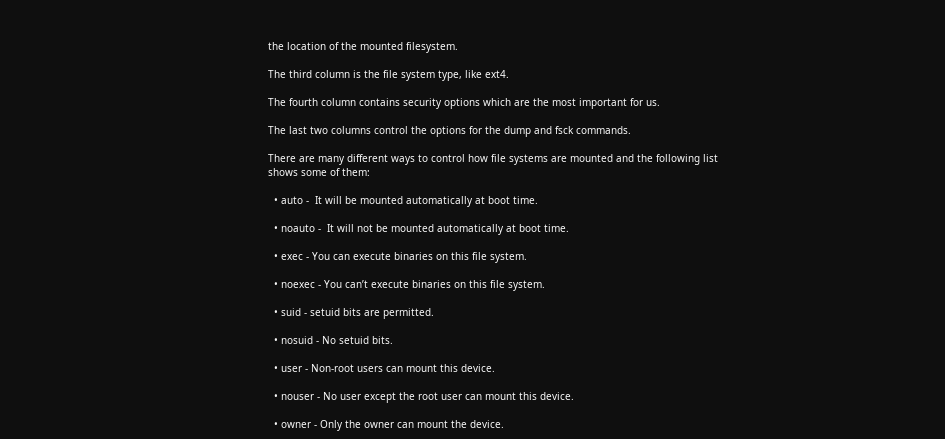the location of the mounted filesystem.

The third column is the file system type, like ext4.

The fourth column contains security options which are the most important for us.

The last two columns control the options for the dump and fsck commands.

There are many different ways to control how file systems are mounted and the following list shows some of them:

  • auto -  It will be mounted automatically at boot time.

  • noauto -  It will not be mounted automatically at boot time.

  • exec - You can execute binaries on this file system.

  • noexec - You can’t execute binaries on this file system.

  • suid - setuid bits are permitted.

  • nosuid - No setuid bits.

  • user - Non-root users can mount this device.

  • nouser - No user except the root user can mount this device.

  • owner - Only the owner can mount the device.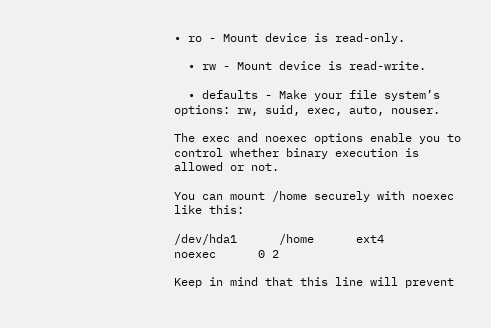• ro - Mount device is read-only.

  • rw - Mount device is read-write.

  • defaults - Make your file system’s options: rw, suid, exec, auto, nouser.

The exec and noexec options enable you to control whether binary execution is allowed or not.

You can mount /home securely with noexec like this:

/dev/hda1      /home      ext4       noexec      0 2

Keep in mind that this line will prevent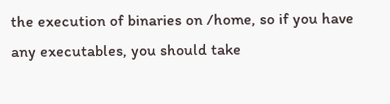the execution of binaries on /home, so if you have any executables, you should take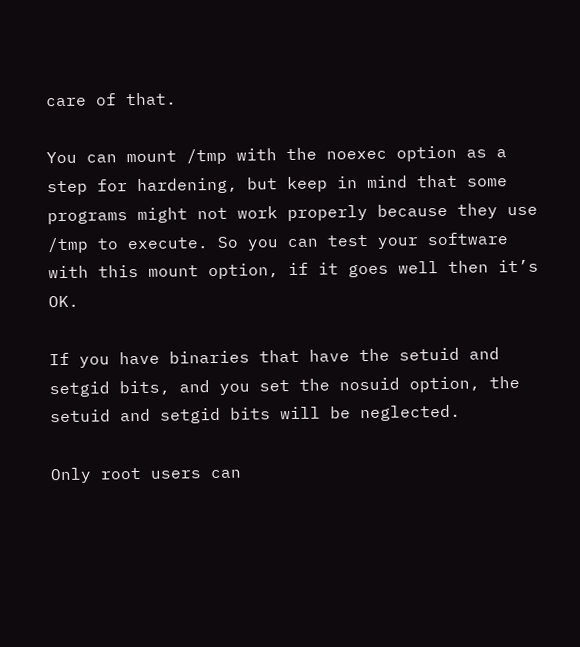care of that.

You can mount /tmp with the noexec option as a step for hardening, but keep in mind that some programs might not work properly because they use /tmp to execute. So you can test your software with this mount option, if it goes well then it’s OK.

If you have binaries that have the setuid and setgid bits, and you set the nosuid option, the setuid and setgid bits will be neglected.

Only root users can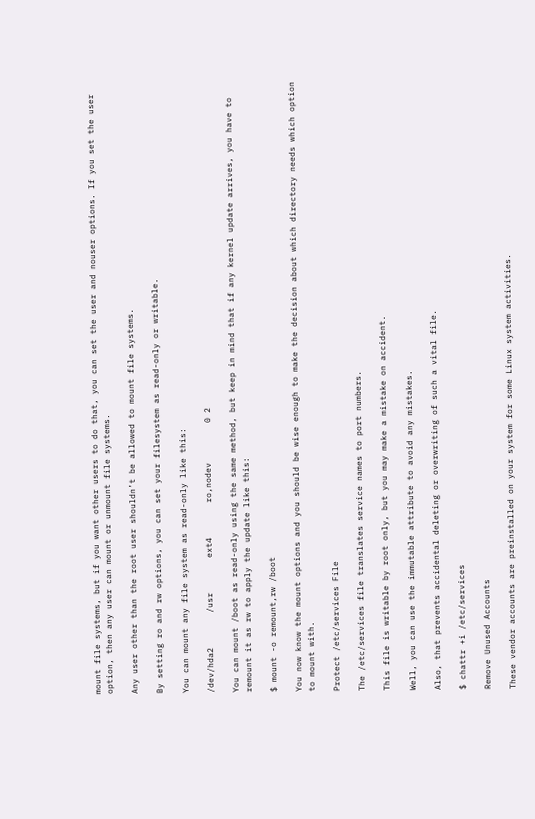mount file systems, but if you want other users to do that, you can set the user and nouser options. If you set the user option, then any user can mount or unmount file systems.

Any user other than the root user shouldn’t be allowed to mount file systems.

By setting ro and rw options, you can set your filesystem as read-only or writable.

You can mount any file system as read-only like this:

/dev/hda2       /usr       ext4       ro,nodev        0 2

You can mount /boot as read-only using the same method, but keep in mind that if any kernel update arrives, you have to remount it as rw to apply the update like this:

$ mount -o remount,rw /boot

You now know the mount options and you should be wise enough to make the decision about which directory needs which option to mount with.

Protect /etc/services File

The /etc/services file translates service names to port numbers.

This file is writable by root only, but you may make a mistake on accident.

Well, you can use the immutable attribute to avoid any mistakes.

Also, that prevents accidental deleting or overwriting of such a vital file.

$ chattr +i /etc/services

Remove Unused Accounts

These vendor accounts are preinstalled on your system for some Linux system activities.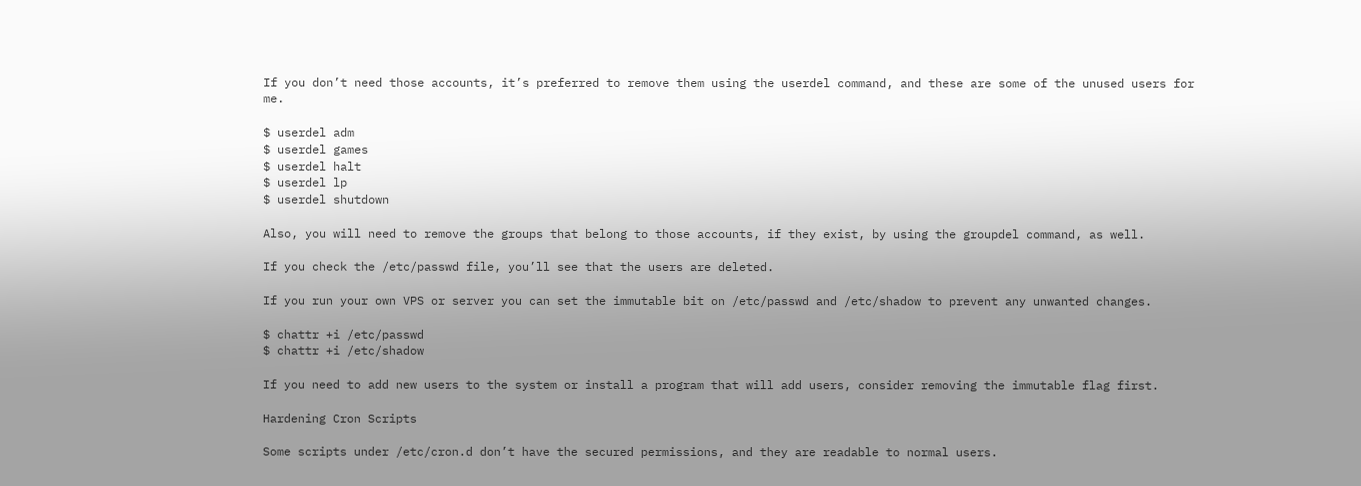If you don’t need those accounts, it’s preferred to remove them using the userdel command, and these are some of the unused users for me.

$ userdel adm
$ userdel games
$ userdel halt
$ userdel lp
$ userdel shutdown

Also, you will need to remove the groups that belong to those accounts, if they exist, by using the groupdel command, as well.

If you check the /etc/passwd file, you’ll see that the users are deleted.

If you run your own VPS or server you can set the immutable bit on /etc/passwd and /etc/shadow to prevent any unwanted changes.

$ chattr +i /etc/passwd
$ chattr +i /etc/shadow

If you need to add new users to the system or install a program that will add users, consider removing the immutable flag first.

Hardening Cron Scripts

Some scripts under /etc/cron.d don’t have the secured permissions, and they are readable to normal users.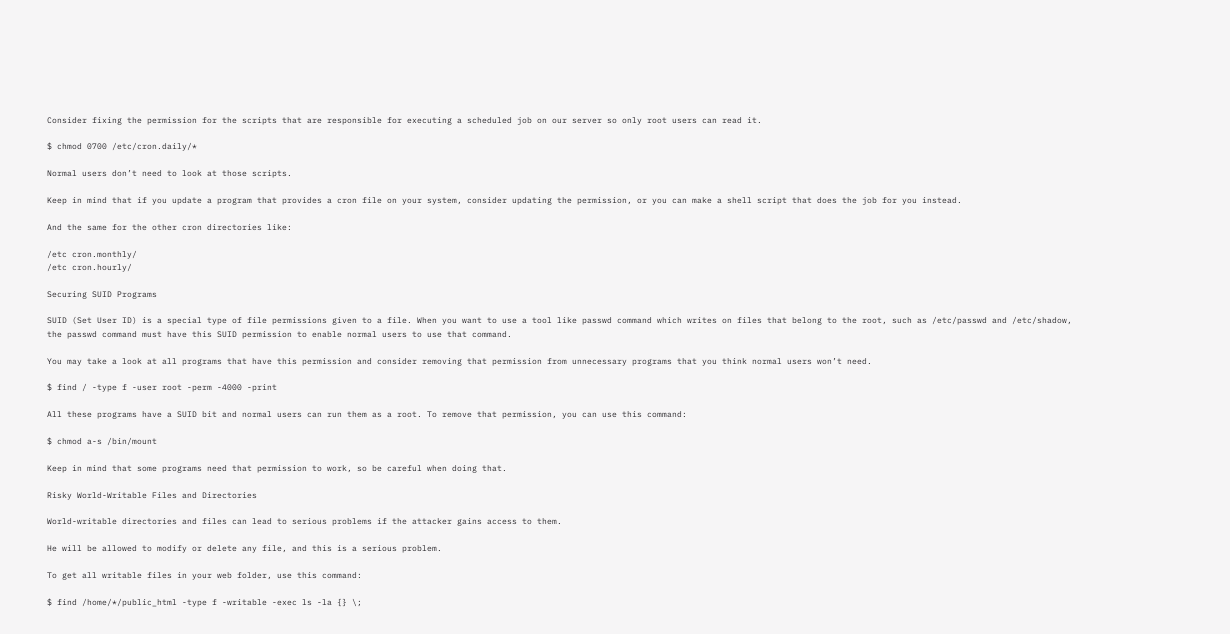Consider fixing the permission for the scripts that are responsible for executing a scheduled job on our server so only root users can read it.

$ chmod 0700 /etc/cron.daily/*

Normal users don’t need to look at those scripts.

Keep in mind that if you update a program that provides a cron file on your system, consider updating the permission, or you can make a shell script that does the job for you instead.

And the same for the other cron directories like:

/etc cron.monthly/
/etc cron.hourly/

Securing SUID Programs

SUID (Set User ID) is a special type of file permissions given to a file. When you want to use a tool like passwd command which writes on files that belong to the root, such as /etc/passwd and /etc/shadow, the passwd command must have this SUID permission to enable normal users to use that command.

You may take a look at all programs that have this permission and consider removing that permission from unnecessary programs that you think normal users won’t need.

$ find / -type f -user root -perm -4000 -print

All these programs have a SUID bit and normal users can run them as a root. To remove that permission, you can use this command:

$ chmod a-s /bin/mount

Keep in mind that some programs need that permission to work, so be careful when doing that.

Risky World-Writable Files and Directories

World-writable directories and files can lead to serious problems if the attacker gains access to them.

He will be allowed to modify or delete any file, and this is a serious problem.

To get all writable files in your web folder, use this command:

$ find /home/*/public_html -type f -writable -exec ls -la {} \;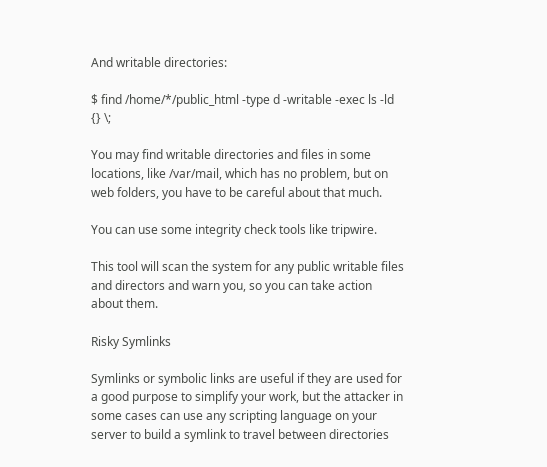And writable directories:

$ find /home/*/public_html -type d -writable -exec ls -ld {} \;

You may find writable directories and files in some locations, like /var/mail, which has no problem, but on web folders, you have to be careful about that much.

You can use some integrity check tools like tripwire.

This tool will scan the system for any public writable files and directors and warn you, so you can take action about them.

Risky Symlinks

Symlinks or symbolic links are useful if they are used for a good purpose to simplify your work, but the attacker in some cases can use any scripting language on your server to build a symlink to travel between directories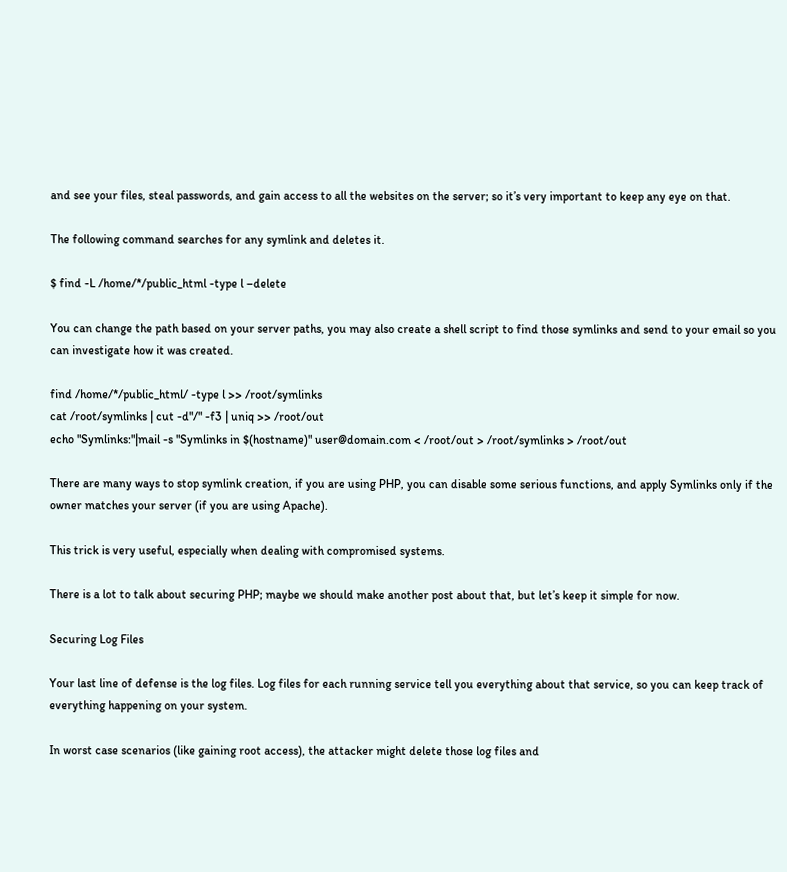and see your files, steal passwords, and gain access to all the websites on the server; so it’s very important to keep any eye on that.

The following command searches for any symlink and deletes it.

$ find -L /home/*/public_html -type l –delete

You can change the path based on your server paths, you may also create a shell script to find those symlinks and send to your email so you can investigate how it was created.

find /home/*/public_html/ -type l >> /root/symlinks
cat /root/symlinks | cut -d"/" -f3 | uniq >> /root/out
echo "Symlinks:"|mail -s "Symlinks in $(hostname)" user@domain.com < /root/out > /root/symlinks > /root/out

There are many ways to stop symlink creation, if you are using PHP, you can disable some serious functions, and apply Symlinks only if the owner matches your server (if you are using Apache).

This trick is very useful, especially when dealing with compromised systems.

There is a lot to talk about securing PHP; maybe we should make another post about that, but let’s keep it simple for now.

Securing Log Files

Your last line of defense is the log files. Log files for each running service tell you everything about that service, so you can keep track of everything happening on your system.

In worst case scenarios (like gaining root access), the attacker might delete those log files and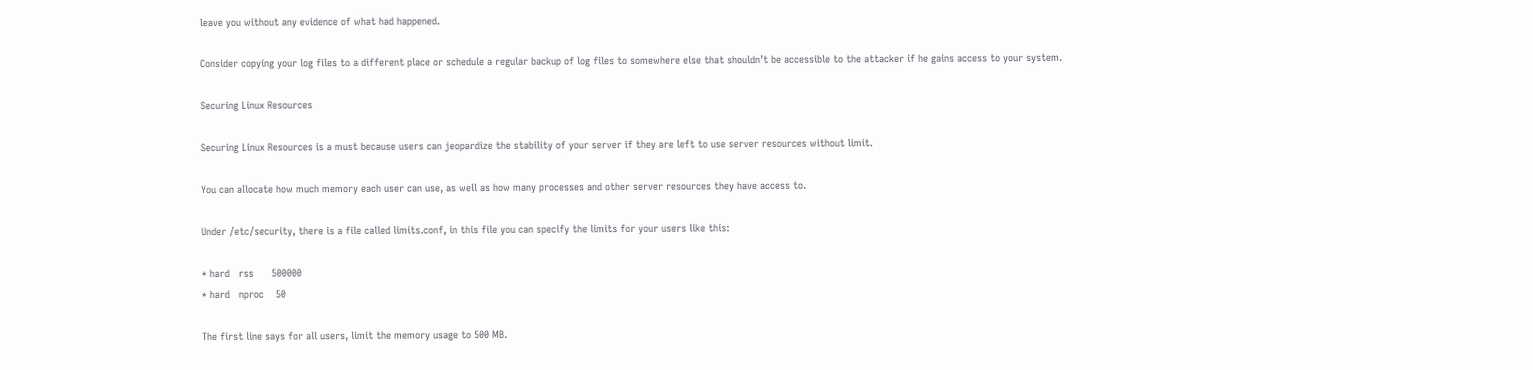leave you without any evidence of what had happened.

Consider copying your log files to a different place or schedule a regular backup of log files to somewhere else that shouldn’t be accessible to the attacker if he gains access to your system.

Securing Linux Resources

Securing Linux Resources is a must because users can jeopardize the stability of your server if they are left to use server resources without limit.

You can allocate how much memory each user can use, as well as how many processes and other server resources they have access to.

Under /etc/security, there is a file called limits.conf, in this file you can specify the limits for your users like this:

* hard   rss      500000
* hard   nproc    50

The first line says for all users, limit the memory usage to 500 MB.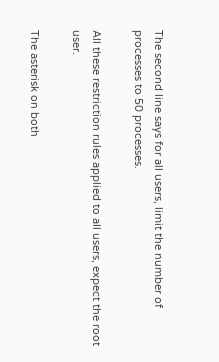The second line says for all users, limit the number of processes to 50 processes.

All these restriction rules applied to all users, expect the root user.

The asterisk on both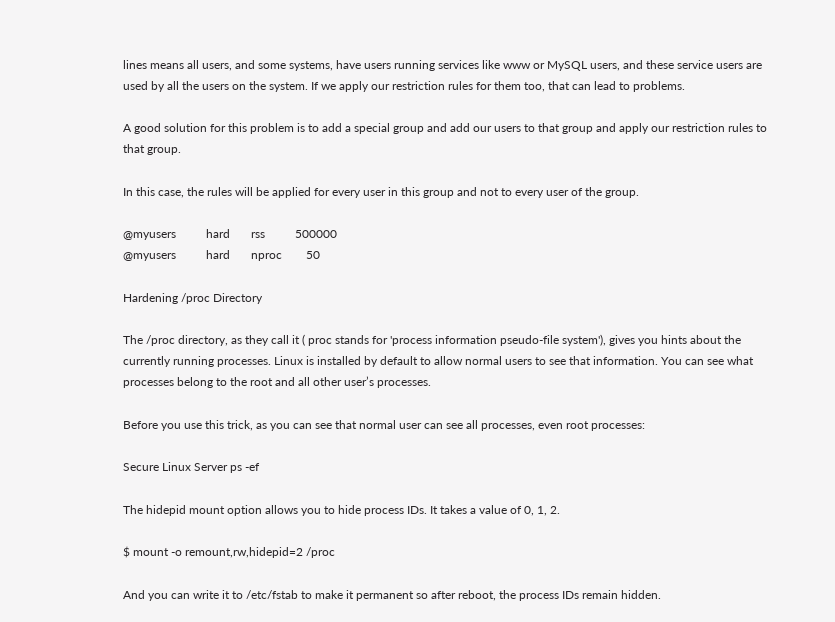lines means all users, and some systems, have users running services like www or MySQL users, and these service users are used by all the users on the system. If we apply our restriction rules for them too, that can lead to problems.

A good solution for this problem is to add a special group and add our users to that group and apply our restriction rules to that group.

In this case, the rules will be applied for every user in this group and not to every user of the group.

@myusers          hard       rss          500000
@myusers          hard       nproc        50

Hardening /proc Directory

The /proc directory, as they call it ( proc stands for 'process information pseudo-file system'), gives you hints about the currently running processes. Linux is installed by default to allow normal users to see that information. You can see what processes belong to the root and all other user’s processes.

Before you use this trick, as you can see that normal user can see all processes, even root processes:

Secure Linux Server ps -ef

The hidepid mount option allows you to hide process IDs. It takes a value of 0, 1, 2.

$ mount -o remount,rw,hidepid=2 /proc

And you can write it to /etc/fstab to make it permanent so after reboot, the process IDs remain hidden.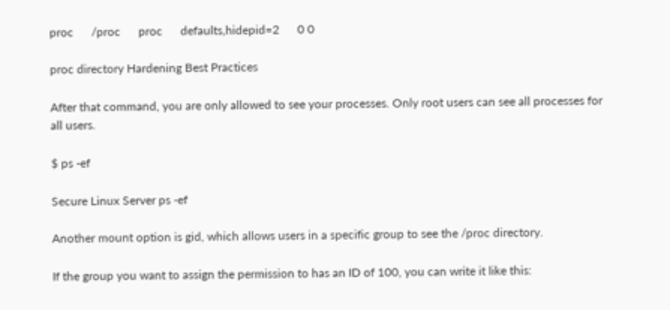proc      /proc      proc      defaults,hidepid=2      0 0

proc directory Hardening Best Practices

After that command, you are only allowed to see your processes. Only root users can see all processes for all users.

$ ps -ef

Secure Linux Server ps -ef

Another mount option is gid, which allows users in a specific group to see the /proc directory.

If the group you want to assign the permission to has an ID of 100, you can write it like this: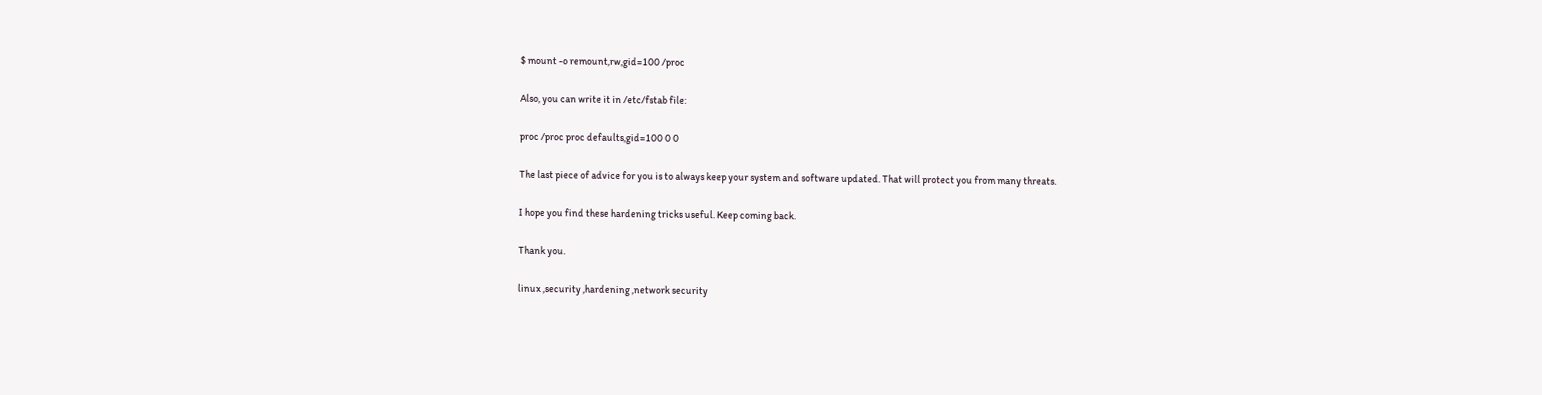$ mount -o remount,rw,gid=100 /proc

Also, you can write it in /etc/fstab file:

proc /proc proc defaults,gid=100 0 0

The last piece of advice for you is to always keep your system and software updated. That will protect you from many threats.

I hope you find these hardening tricks useful. Keep coming back.

Thank you.

linux ,security ,hardening ,network security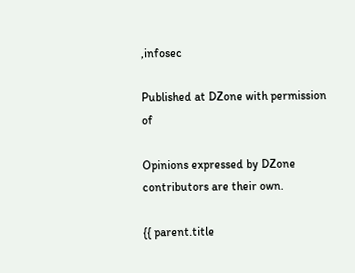,infosec

Published at DZone with permission of

Opinions expressed by DZone contributors are their own.

{{ parent.title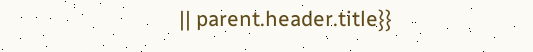|| parent.header.title}}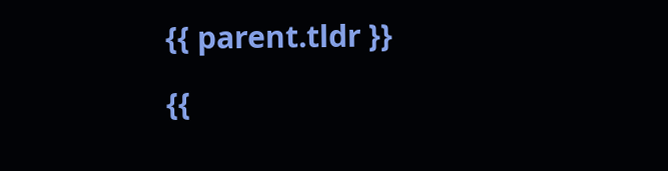{{ parent.tldr }}

{{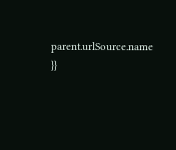parent.urlSource.name }}